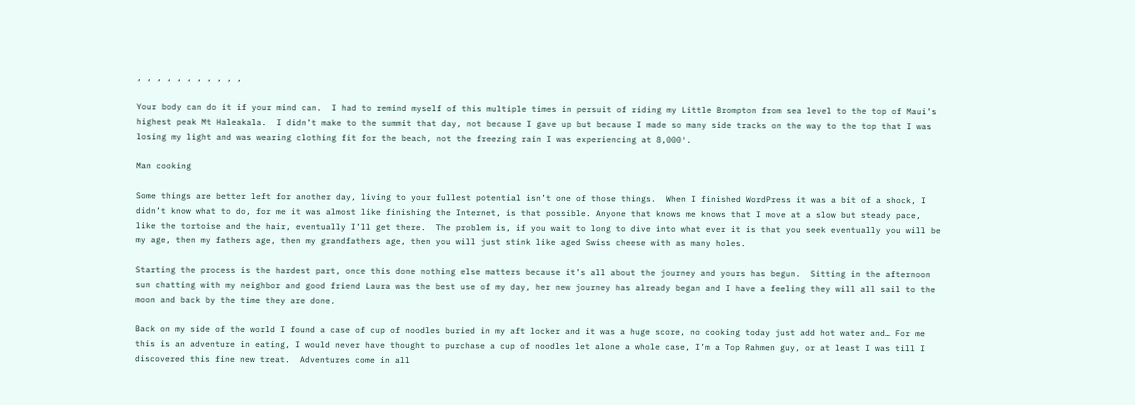, , , , , , , , , , ,

Your body can do it if your mind can.  I had to remind myself of this multiple times in persuit of riding my Little Brompton from sea level to the top of Maui’s highest peak Mt Haleakala.  I didn’t make to the summit that day, not because I gave up but because I made so many side tracks on the way to the top that I was losing my light and was wearing clothing fit for the beach, not the freezing rain I was experiencing at 8,000′.

Man cooking

Some things are better left for another day, living to your fullest potential isn’t one of those things.  When I finished WordPress it was a bit of a shock, I didn’t know what to do, for me it was almost like finishing the Internet, is that possible. Anyone that knows me knows that I move at a slow but steady pace, like the tortoise and the hair, eventually I’ll get there.  The problem is, if you wait to long to dive into what ever it is that you seek eventually you will be my age, then my fathers age, then my grandfathers age, then you will just stink like aged Swiss cheese with as many holes.

Starting the process is the hardest part, once this done nothing else matters because it’s all about the journey and yours has begun.  Sitting in the afternoon sun chatting with my neighbor and good friend Laura was the best use of my day, her new journey has already began and I have a feeling they will all sail to the moon and back by the time they are done.

Back on my side of the world I found a case of cup of noodles buried in my aft locker and it was a huge score, no cooking today just add hot water and… For me this is an adventure in eating, I would never have thought to purchase a cup of noodles let alone a whole case, I’m a Top Rahmen guy, or at least I was till I discovered this fine new treat.  Adventures come in all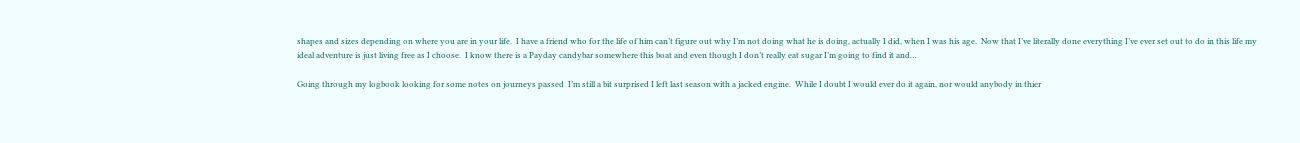shapes and sizes depending on where you are in your life.  I have a friend who for the life of him can’t figure out why I’m not doing what he is doing, actually I did, when I was his age.  Now that I’ve literally done everything I’ve ever set out to do in this life my ideal adventure is just living free as I choose.  I know there is a Payday candybar somewhere this boat and even though I don’t really eat sugar I’m going to find it and…

Going through my logbook looking for some notes on journeys passed  I’m still a bit surprised I left last season with a jacked engine.  While I doubt I would ever do it again, nor would anybody in thier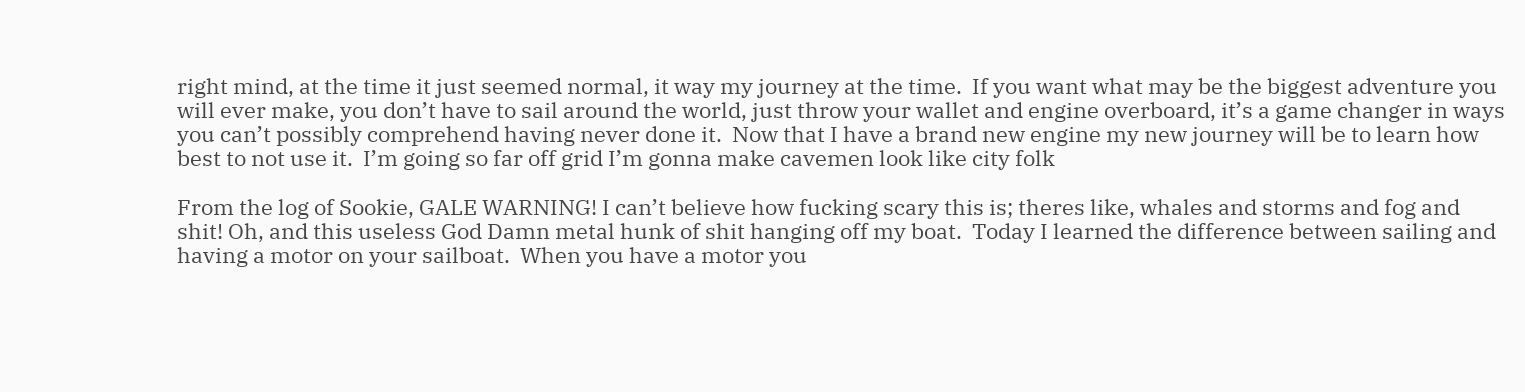right mind, at the time it just seemed normal, it way my journey at the time.  If you want what may be the biggest adventure you will ever make, you don’t have to sail around the world, just throw your wallet and engine overboard, it’s a game changer in ways you can’t possibly comprehend having never done it.  Now that I have a brand new engine my new journey will be to learn how best to not use it.  I’m going so far off grid I’m gonna make cavemen look like city folk

From the log of Sookie, GALE WARNING! I can’t believe how fucking scary this is; theres like, whales and storms and fog and shit! Oh, and this useless God Damn metal hunk of shit hanging off my boat.  Today I learned the difference between sailing and having a motor on your sailboat.  When you have a motor you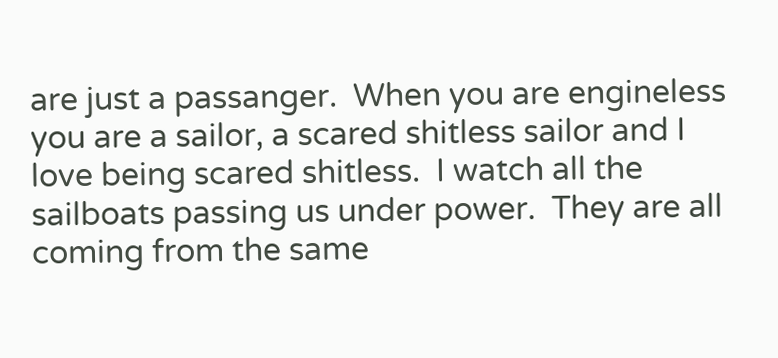are just a passanger.  When you are engineless you are a sailor, a scared shitless sailor and I love being scared shitless.  I watch all the sailboats passing us under power.  They are all coming from the same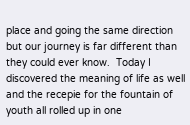place and going the same direction but our journey is far different than they could ever know.  Today I discovered the meaning of life as well and the recepie for the fountain of youth all rolled up in one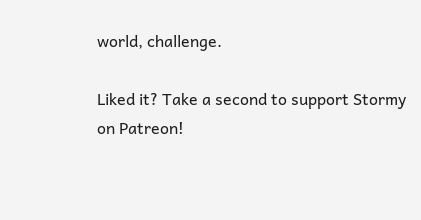world, challenge.

Liked it? Take a second to support Stormy on Patreon!